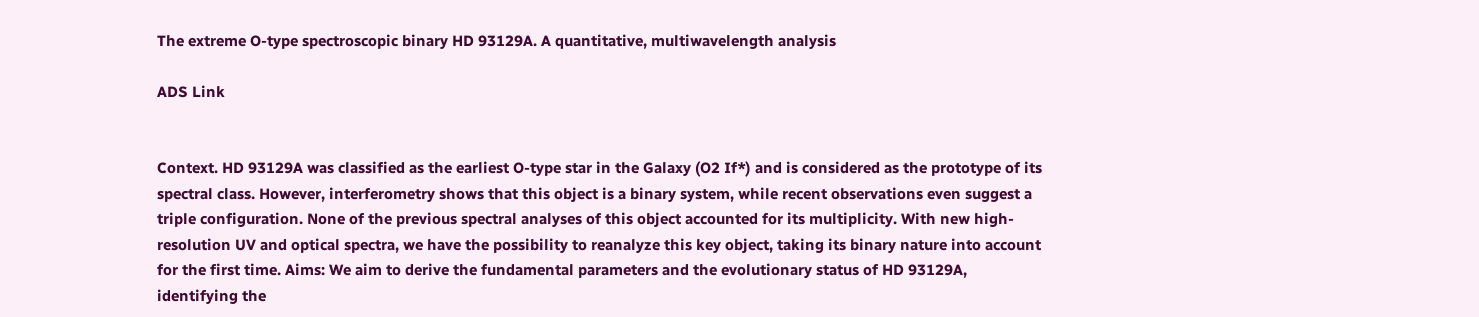The extreme O-type spectroscopic binary HD 93129A. A quantitative, multiwavelength analysis

ADS Link


Context. HD 93129A was classified as the earliest O-type star in the Galaxy (O2 If*) and is considered as the prototype of its spectral class. However, interferometry shows that this object is a binary system, while recent observations even suggest a triple configuration. None of the previous spectral analyses of this object accounted for its multiplicity. With new high-resolution UV and optical spectra, we have the possibility to reanalyze this key object, taking its binary nature into account for the first time. Aims: We aim to derive the fundamental parameters and the evolutionary status of HD 93129A, identifying the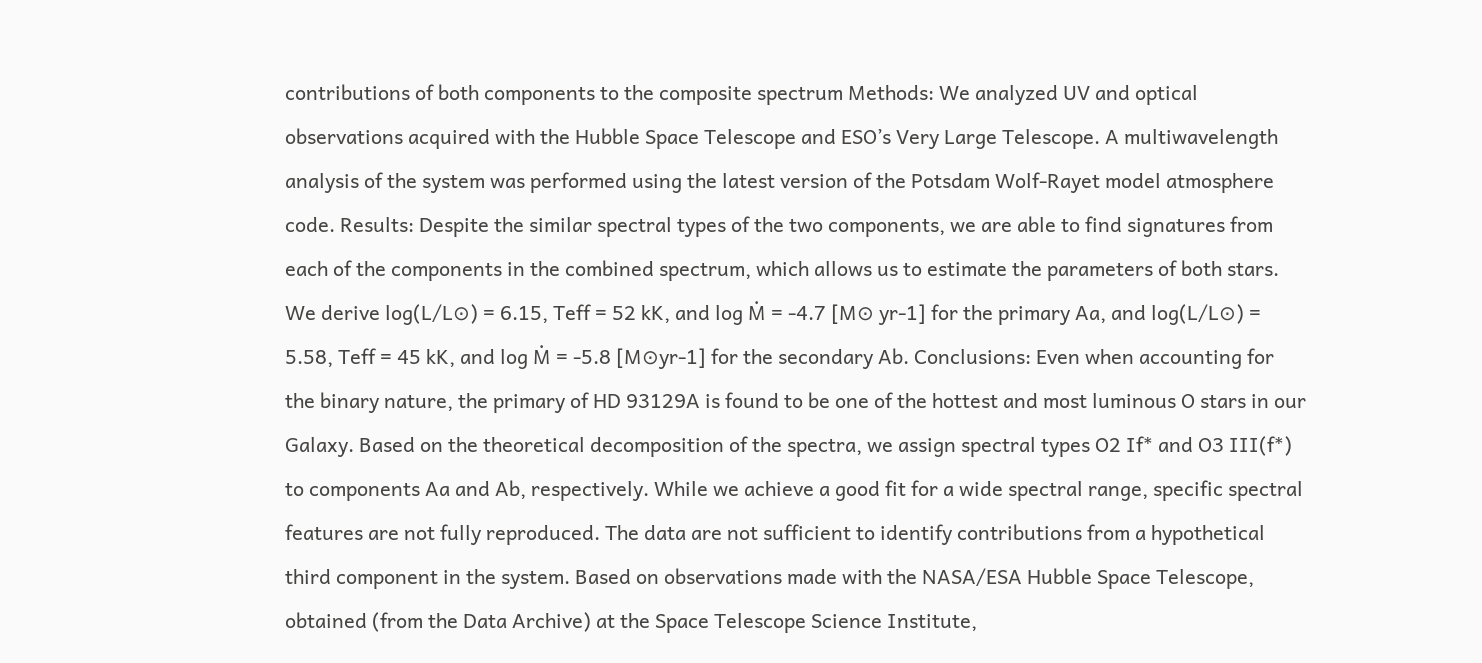contributions of both components to the composite spectrum Methods: We analyzed UV and optical observations acquired with the Hubble Space Telescope and ESO’s Very Large Telescope. A multiwavelength analysis of the system was performed using the latest version of the Potsdam Wolf-Rayet model atmosphere code. Results: Despite the similar spectral types of the two components, we are able to find signatures from each of the components in the combined spectrum, which allows us to estimate the parameters of both stars. We derive log(L/L⊙) = 6.15, Teff = 52 kK, and log Ṁ = -4.7 [M⊙ yr-1] for the primary Aa, and log(L/L⊙) = 5.58, Teff = 45 kK, and log Ṁ = -5.8 [M⊙yr-1] for the secondary Ab. Conclusions: Even when accounting for the binary nature, the primary of HD 93129A is found to be one of the hottest and most luminous O stars in our Galaxy. Based on the theoretical decomposition of the spectra, we assign spectral types O2 If* and O3 III(f*) to components Aa and Ab, respectively. While we achieve a good fit for a wide spectral range, specific spectral features are not fully reproduced. The data are not sufficient to identify contributions from a hypothetical third component in the system. Based on observations made with the NASA/ESA Hubble Space Telescope, obtained (from the Data Archive) at the Space Telescope Science Institute,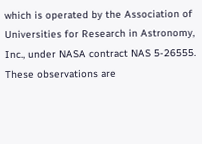which is operated by the Association of Universities for Research in Astronomy, Inc., under NASA contract NAS 5-26555. These observations are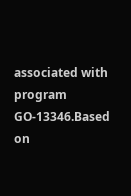associated with program GO-13346.Based on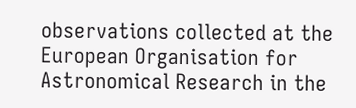observations collected at the European Organisation for Astronomical Research in the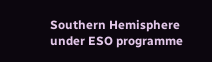Southern Hemisphere under ESO programme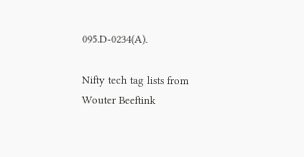095.D-0234(A).

Nifty tech tag lists from Wouter Beeftink